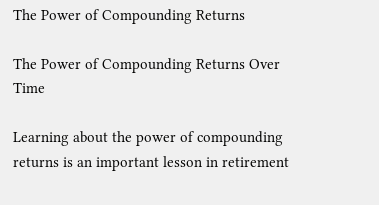The Power of Compounding Returns

The Power of Compounding Returns Over Time

Learning about the power of compounding returns is an important lesson in retirement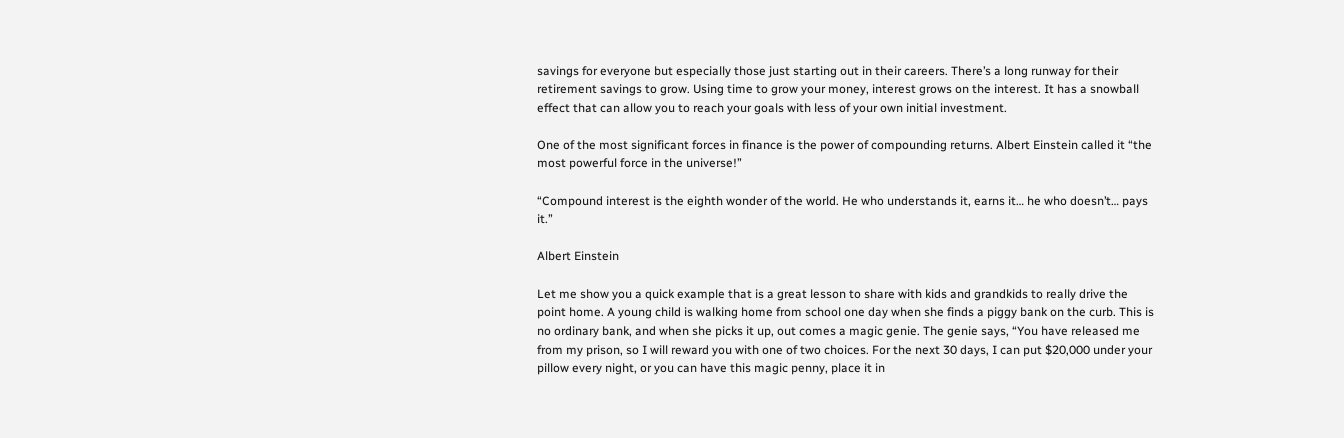savings for everyone but especially those just starting out in their careers. There’s a long runway for their retirement savings to grow. Using time to grow your money, interest grows on the interest. It has a snowball effect that can allow you to reach your goals with less of your own initial investment.

One of the most significant forces in finance is the power of compounding returns. Albert Einstein called it “the most powerful force in the universe!”

“Compound interest is the eighth wonder of the world. He who understands it, earns it… he who doesn’t… pays it.”

Albert Einstein

Let me show you a quick example that is a great lesson to share with kids and grandkids to really drive the point home. A young child is walking home from school one day when she finds a piggy bank on the curb. This is no ordinary bank, and when she picks it up, out comes a magic genie. The genie says, “You have released me from my prison, so I will reward you with one of two choices. For the next 30 days, I can put $20,000 under your pillow every night, or you can have this magic penny, place it in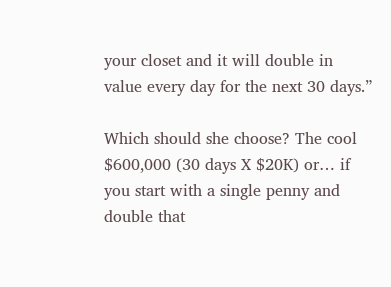your closet and it will double in value every day for the next 30 days.”

Which should she choose? The cool $600,000 (30 days X $20K) or… if you start with a single penny and double that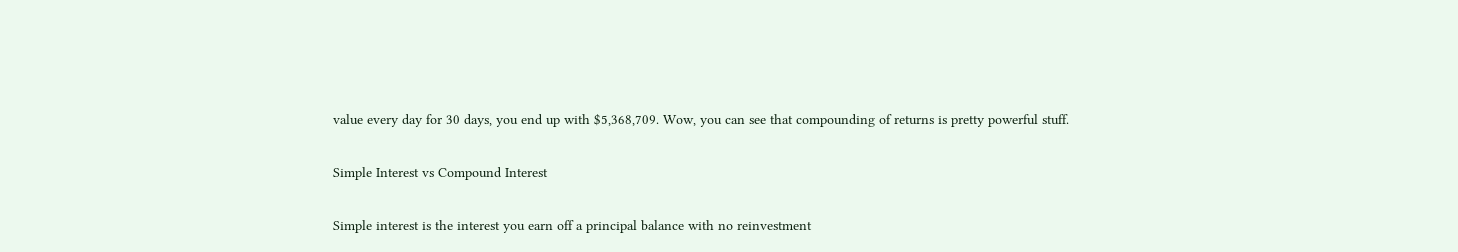value every day for 30 days, you end up with $5,368,709. Wow, you can see that compounding of returns is pretty powerful stuff.

Simple Interest vs Compound Interest

Simple interest is the interest you earn off a principal balance with no reinvestment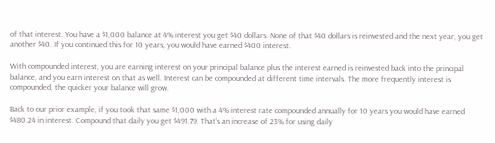of that interest. You have a $1,000 balance at 4% interest you get $40 dollars. None of that $40 dollars is reinvested and the next year, you get another $40. If you continued this for 10 years, you would have earned $400 interest.

With compounded interest, you are earning interest on your principal balance plus the interest earned is reinvested back into the principal balance, and you earn interest on that as well. Interest can be compounded at different time intervals. The more frequently interest is compounded, the quicker your balance will grow.

Back to our prior example, if you took that same $1,000 with a 4% interest rate compounded annually for 10 years you would have earned $480.24 in interest. Compound that daily you get $491.79. That’s an increase of 23% for using daily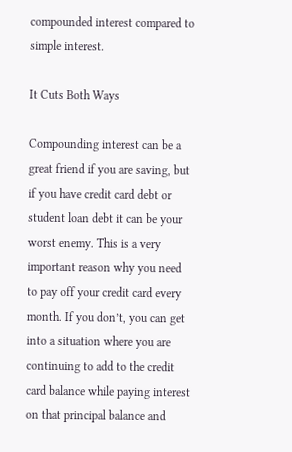compounded interest compared to simple interest.

It Cuts Both Ways

Compounding interest can be a great friend if you are saving, but if you have credit card debt or student loan debt it can be your worst enemy. This is a very important reason why you need to pay off your credit card every month. If you don’t, you can get into a situation where you are continuing to add to the credit card balance while paying interest on that principal balance and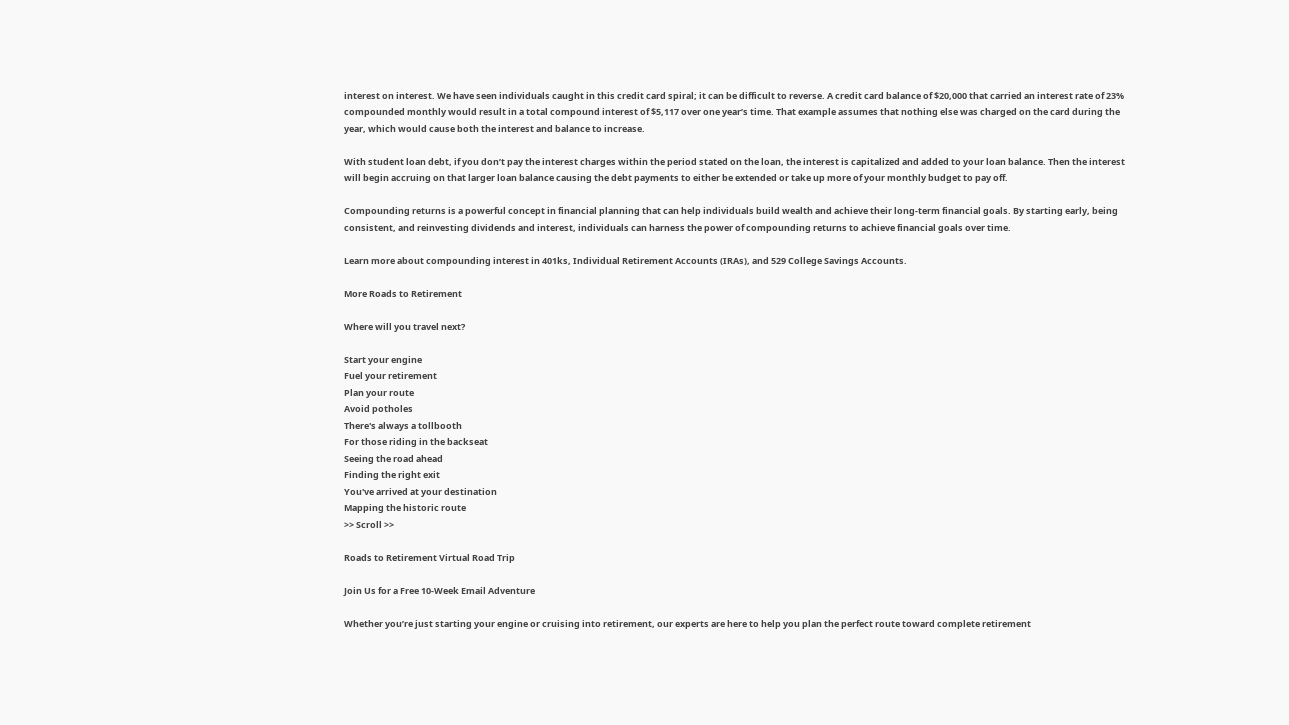interest on interest. We have seen individuals caught in this credit card spiral; it can be difficult to reverse. A credit card balance of $20,000 that carried an interest rate of 23% compounded monthly would result in a total compound interest of $5,117 over one year’s time. That example assumes that nothing else was charged on the card during the year, which would cause both the interest and balance to increase.

With student loan debt, if you don’t pay the interest charges within the period stated on the loan, the interest is capitalized and added to your loan balance. Then the interest will begin accruing on that larger loan balance causing the debt payments to either be extended or take up more of your monthly budget to pay off.

Compounding returns is a powerful concept in financial planning that can help individuals build wealth and achieve their long-term financial goals. By starting early, being consistent, and reinvesting dividends and interest, individuals can harness the power of compounding returns to achieve financial goals over time.

Learn more about compounding interest in 401ks, Individual Retirement Accounts (IRAs), and 529 College Savings Accounts.

More Roads to Retirement

Where will you travel next?

Start your engine
Fuel your retirement
Plan your route
Avoid potholes
There's always a tollbooth
For those riding in the backseat
Seeing the road ahead
Finding the right exit
You've arrived at your destination
Mapping the historic route
>> Scroll >>

Roads to Retirement Virtual Road Trip

Join Us for a Free 10-Week Email Adventure

Whether you’re just starting your engine or cruising into retirement, our experts are here to help you plan the perfect route toward complete retirement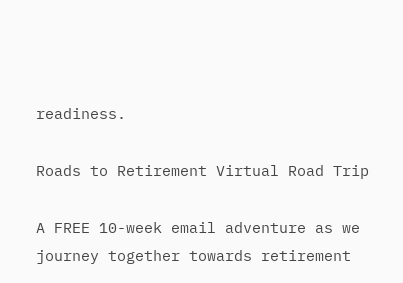readiness.

Roads to Retirement Virtual Road Trip

A FREE 10-week email adventure as we journey together towards retirement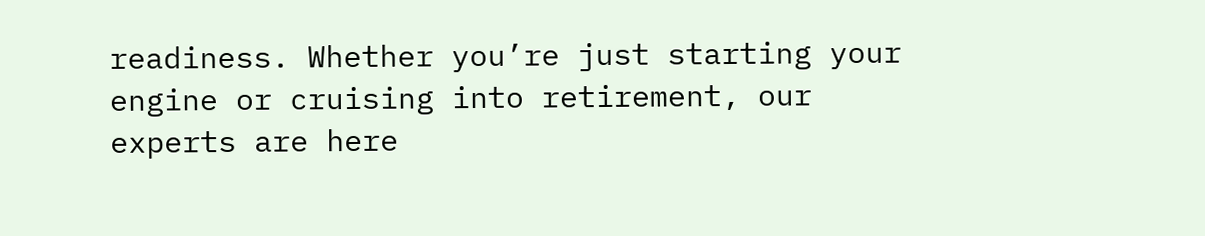readiness. Whether you’re just starting your engine or cruising into retirement, our experts are here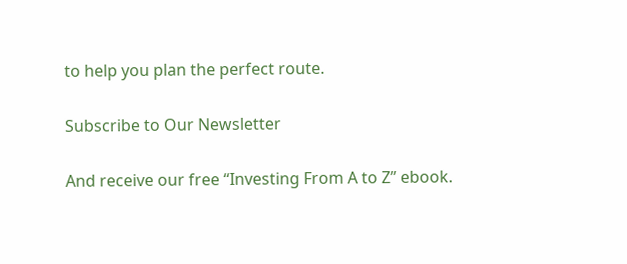to help you plan the perfect route.

Subscribe to Our Newsletter

And receive our free “Investing From A to Z” ebook.